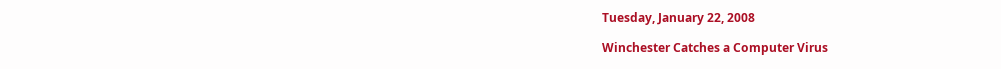Tuesday, January 22, 2008

Winchester Catches a Computer Virus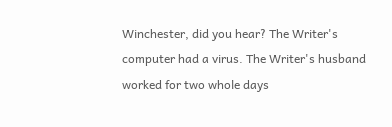Winchester, did you hear? The Writer's computer had a virus. The Writer's husband worked for two whole days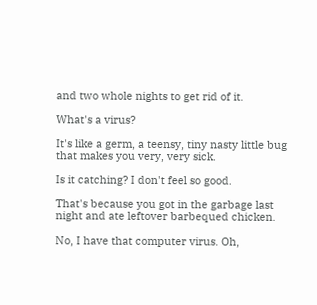and two whole nights to get rid of it.

What's a virus?

It's like a germ, a teensy, tiny nasty little bug that makes you very, very sick.

Is it catching? I don't feel so good.

That's because you got in the garbage last night and ate leftover barbequed chicken.

No, I have that computer virus. Oh,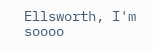Ellsworth, I'm soooo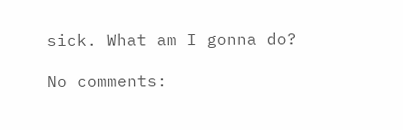sick. What am I gonna do?

No comments: